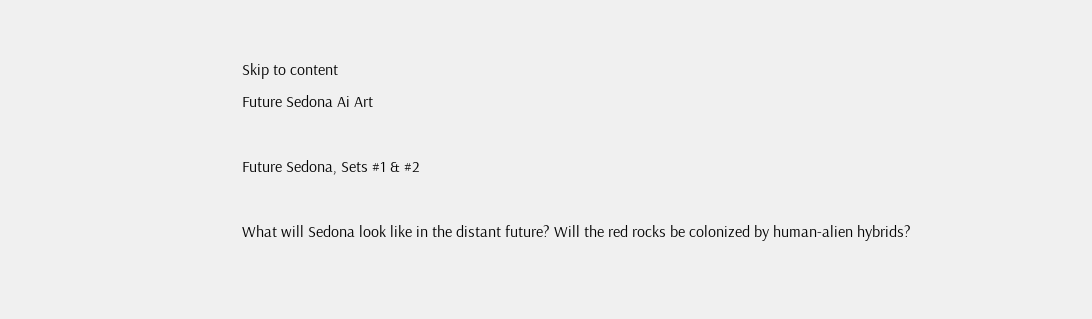Skip to content
Future Sedona Ai Art

Future Sedona, Sets #1 & #2

What will Sedona look like in the distant future? Will the red rocks be colonized by human-alien hybrids?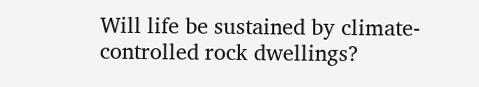Will life be sustained by climate-controlled rock dwellings?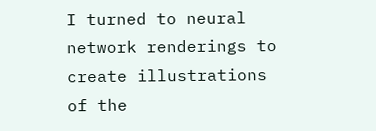I turned to neural network renderings to create illustrations of the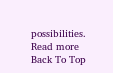possibilities.
Read more
Back To Top